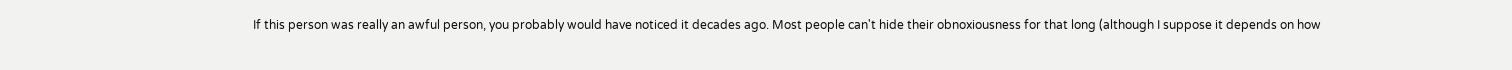If this person was really an awful person, you probably would have noticed it decades ago. Most people can't hide their obnoxiousness for that long (although I suppose it depends on how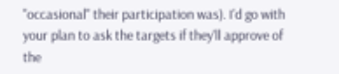"occasional" their participation was). I'd go with your plan to ask the targets if they'll approve of the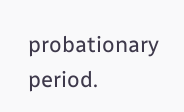probationary period.